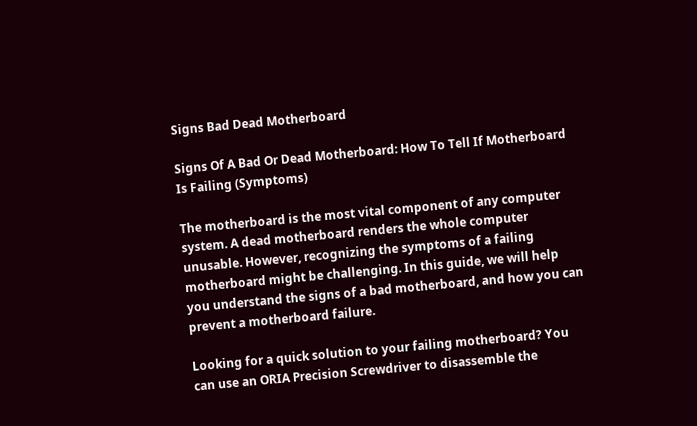Signs Bad Dead Motherboard

Signs Of A Bad Or Dead Motherboard: How To Tell If Motherboard Is Failing (Symptoms)

The motherboard is the most vital component of any computer system. A dead motherboard renders the whole computer unusable. However, recognizing the symptoms of a failing motherboard might be challenging. In this guide, we will help you understand the signs of a bad motherboard, and how you can prevent a motherboard failure.

Looking for a quick solution to your failing motherboard? You can use an ORIA Precision Screwdriver to disassemble the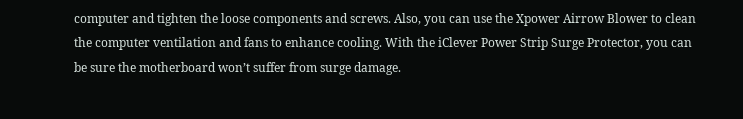computer and tighten the loose components and screws. Also, you can use the Xpower Airrow Blower to clean the computer ventilation and fans to enhance cooling. With the iClever Power Strip Surge Protector, you can be sure the motherboard won’t suffer from surge damage.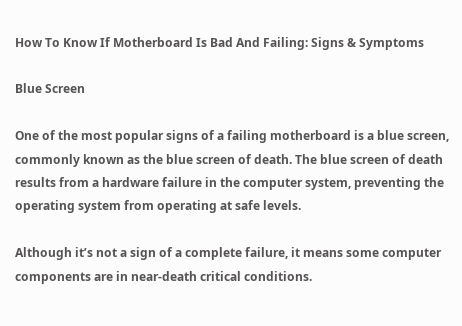How To Know If Motherboard Is Bad And Failing: Signs & Symptoms

Blue Screen

One of the most popular signs of a failing motherboard is a blue screen, commonly known as the blue screen of death. The blue screen of death results from a hardware failure in the computer system, preventing the operating system from operating at safe levels.

Although it’s not a sign of a complete failure, it means some computer components are in near-death critical conditions.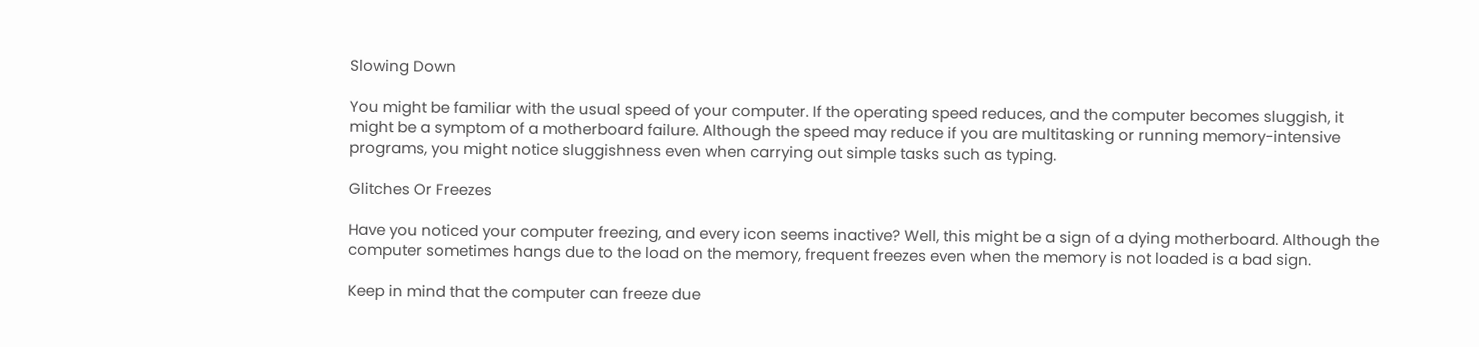Slowing Down

You might be familiar with the usual speed of your computer. If the operating speed reduces, and the computer becomes sluggish, it might be a symptom of a motherboard failure. Although the speed may reduce if you are multitasking or running memory-intensive programs, you might notice sluggishness even when carrying out simple tasks such as typing.

Glitches Or Freezes

Have you noticed your computer freezing, and every icon seems inactive? Well, this might be a sign of a dying motherboard. Although the computer sometimes hangs due to the load on the memory, frequent freezes even when the memory is not loaded is a bad sign.

Keep in mind that the computer can freeze due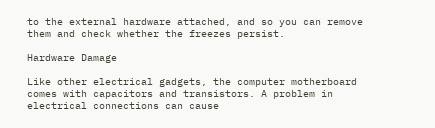to the external hardware attached, and so you can remove them and check whether the freezes persist.

Hardware Damage

Like other electrical gadgets, the computer motherboard comes with capacitors and transistors. A problem in electrical connections can cause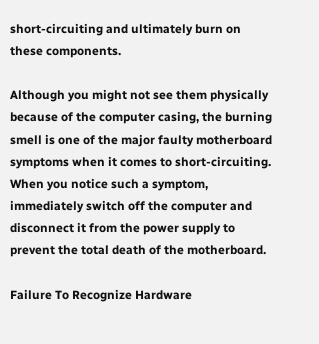short-circuiting and ultimately burn on these components.

Although you might not see them physically because of the computer casing, the burning smell is one of the major faulty motherboard symptoms when it comes to short-circuiting. When you notice such a symptom, immediately switch off the computer and disconnect it from the power supply to prevent the total death of the motherboard.

Failure To Recognize Hardware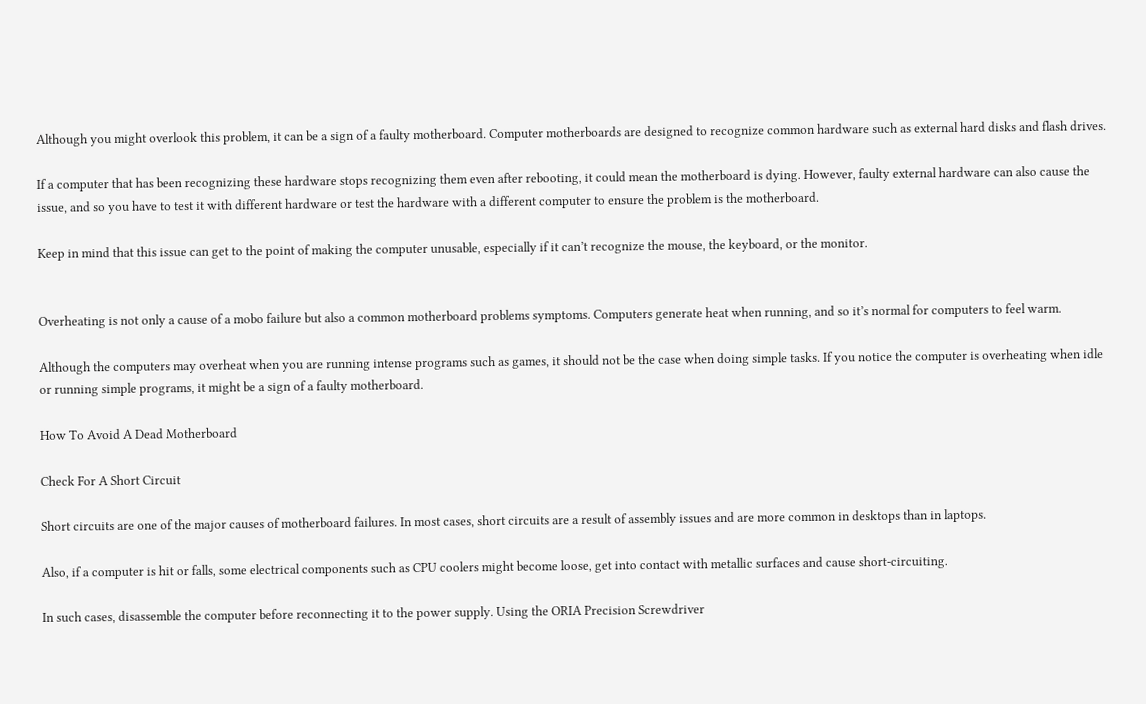Although you might overlook this problem, it can be a sign of a faulty motherboard. Computer motherboards are designed to recognize common hardware such as external hard disks and flash drives.

If a computer that has been recognizing these hardware stops recognizing them even after rebooting, it could mean the motherboard is dying. However, faulty external hardware can also cause the issue, and so you have to test it with different hardware or test the hardware with a different computer to ensure the problem is the motherboard.

Keep in mind that this issue can get to the point of making the computer unusable, especially if it can’t recognize the mouse, the keyboard, or the monitor.


Overheating is not only a cause of a mobo failure but also a common motherboard problems symptoms. Computers generate heat when running, and so it’s normal for computers to feel warm.

Although the computers may overheat when you are running intense programs such as games, it should not be the case when doing simple tasks. If you notice the computer is overheating when idle or running simple programs, it might be a sign of a faulty motherboard.

How To Avoid A Dead Motherboard

Check For A Short Circuit

Short circuits are one of the major causes of motherboard failures. In most cases, short circuits are a result of assembly issues and are more common in desktops than in laptops.

Also, if a computer is hit or falls, some electrical components such as CPU coolers might become loose, get into contact with metallic surfaces and cause short-circuiting.

In such cases, disassemble the computer before reconnecting it to the power supply. Using the ORIA Precision Screwdriver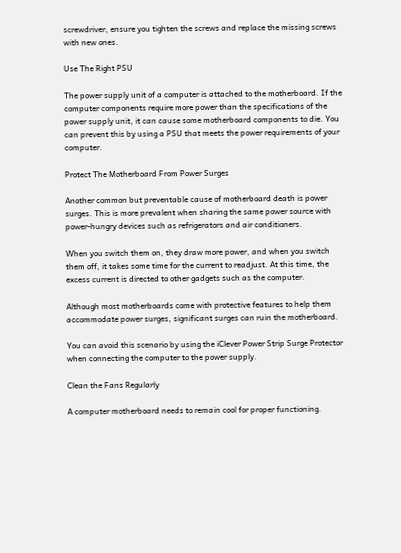screwdriver, ensure you tighten the screws and replace the missing screws with new ones.

Use The Right PSU

The power supply unit of a computer is attached to the motherboard. If the computer components require more power than the specifications of the power supply unit, it can cause some motherboard components to die. You can prevent this by using a PSU that meets the power requirements of your computer.

Protect The Motherboard From Power Surges

Another common but preventable cause of motherboard death is power surges. This is more prevalent when sharing the same power source with power-hungry devices such as refrigerators and air conditioners.

When you switch them on, they draw more power, and when you switch them off, it takes some time for the current to readjust. At this time, the excess current is directed to other gadgets such as the computer.

Although most motherboards come with protective features to help them accommodate power surges, significant surges can ruin the motherboard.

You can avoid this scenario by using the iClever Power Strip Surge Protector when connecting the computer to the power supply.

Clean the Fans Regularly

A computer motherboard needs to remain cool for proper functioning.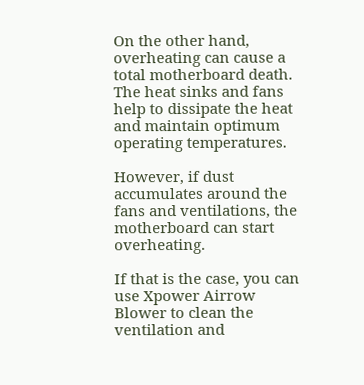On the other hand, overheating can cause a total motherboard death. The heat sinks and fans help to dissipate the heat and maintain optimum operating temperatures.

However, if dust accumulates around the fans and ventilations, the motherboard can start overheating.

If that is the case, you can use Xpower Airrow Blower to clean the ventilation and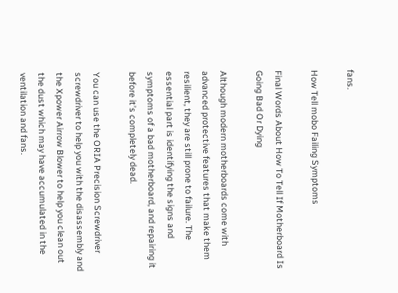fans.

How Tell mobo Failing Symptoms

Final Words About How To Tell If Motherboard Is Going Bad Or Dying

Although modern motherboards come with advanced protective features that make them resilient, they are still prone to failure. The essential part is identifying the signs and symptoms of a bad motherboard, and repairing it before it’s completely dead.

You can use the ORIA Precision Screwdriver screwdriver to help you with the disassembly and the Xpower Airrow Blower to help you clean out the dust which may have accumulated in the ventilation and fans.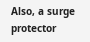Also, a surge protector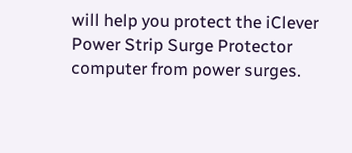will help you protect the iClever Power Strip Surge Protector computer from power surges.